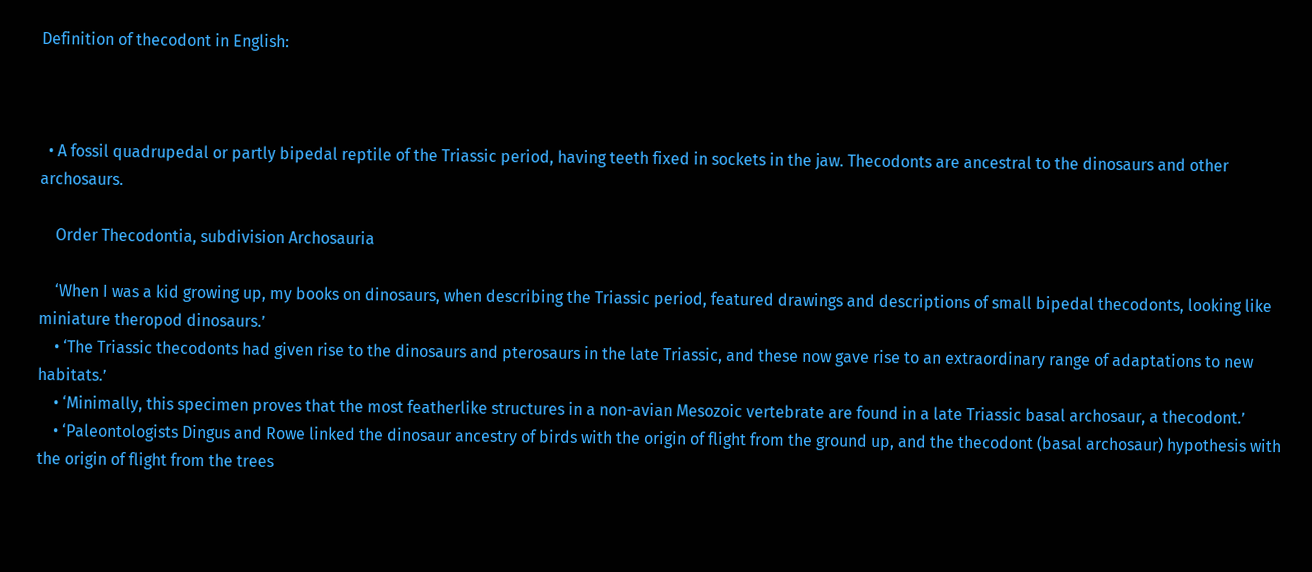Definition of thecodont in English:



  • A fossil quadrupedal or partly bipedal reptile of the Triassic period, having teeth fixed in sockets in the jaw. Thecodonts are ancestral to the dinosaurs and other archosaurs.

    Order Thecodontia, subdivision Archosauria

    ‘When I was a kid growing up, my books on dinosaurs, when describing the Triassic period, featured drawings and descriptions of small bipedal thecodonts, looking like miniature theropod dinosaurs.’
    • ‘The Triassic thecodonts had given rise to the dinosaurs and pterosaurs in the late Triassic, and these now gave rise to an extraordinary range of adaptations to new habitats.’
    • ‘Minimally, this specimen proves that the most featherlike structures in a non-avian Mesozoic vertebrate are found in a late Triassic basal archosaur, a thecodont.’
    • ‘Paleontologists Dingus and Rowe linked the dinosaur ancestry of birds with the origin of flight from the ground up, and the thecodont (basal archosaur) hypothesis with the origin of flight from the trees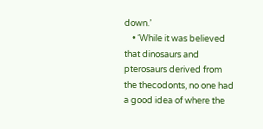down.’
    • ‘While it was believed that dinosaurs and pterosaurs derived from the thecodonts, no one had a good idea of where the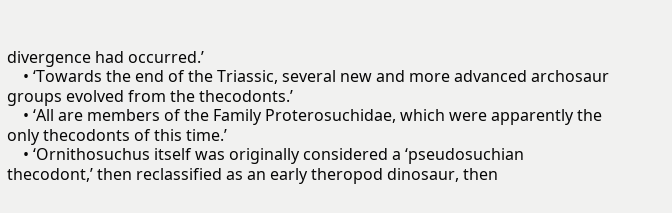divergence had occurred.’
    • ‘Towards the end of the Triassic, several new and more advanced archosaur groups evolved from the thecodonts.’
    • ‘All are members of the Family Proterosuchidae, which were apparently the only thecodonts of this time.’
    • ‘Ornithosuchus itself was originally considered a ‘pseudosuchian thecodont,’ then reclassified as an early theropod dinosaur, then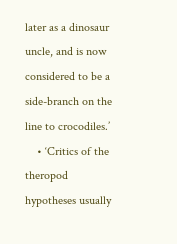later as a dinosaur uncle, and is now considered to be a side-branch on the line to crocodiles.’
    • ‘Critics of the theropod hypotheses usually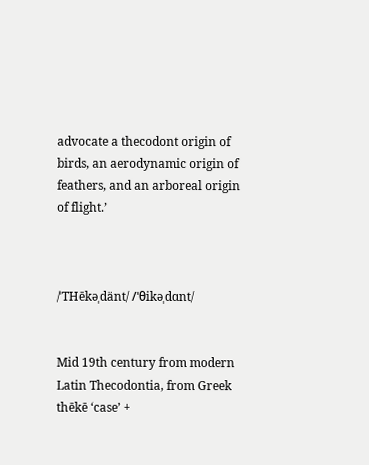advocate a thecodont origin of birds, an aerodynamic origin of feathers, and an arboreal origin of flight.’



/ˈTHēkəˌdänt/ /ˈθikəˌdɑnt/


Mid 19th century from modern Latin Thecodontia, from Greek thēkē ‘case’ +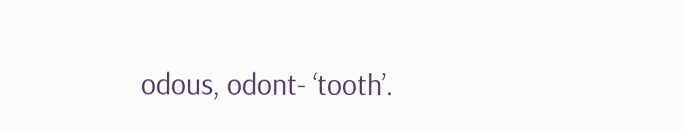odous, odont- ‘tooth’.